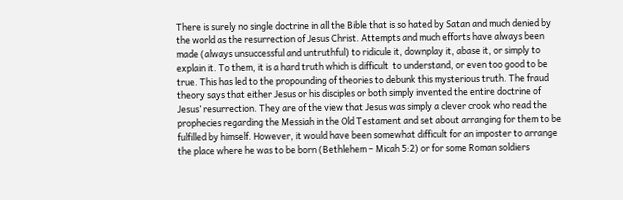There is surely no single doctrine in all the Bible that is so hated by Satan and much denied by the world as the resurrection of Jesus Christ. Attempts and much efforts have always been made (always unsuccessful and untruthful) to ridicule it, downplay it, abase it, or simply to explain it. To them, it is a hard truth which is difficult  to understand, or even too good to be true. This has led to the propounding of theories to debunk this mysterious truth. The fraud theory says that either Jesus or his disciples or both simply invented the entire doctrine of Jesus’ resurrection. They are of the view that Jesus was simply a clever crook who read the prophecies regarding the Messiah in the Old Testament and set about arranging for them to be fulfilled by himself. However, it would have been somewhat difficult for an imposter to arrange the place where he was to be born (Bethlehem – Micah 5:2) or for some Roman soldiers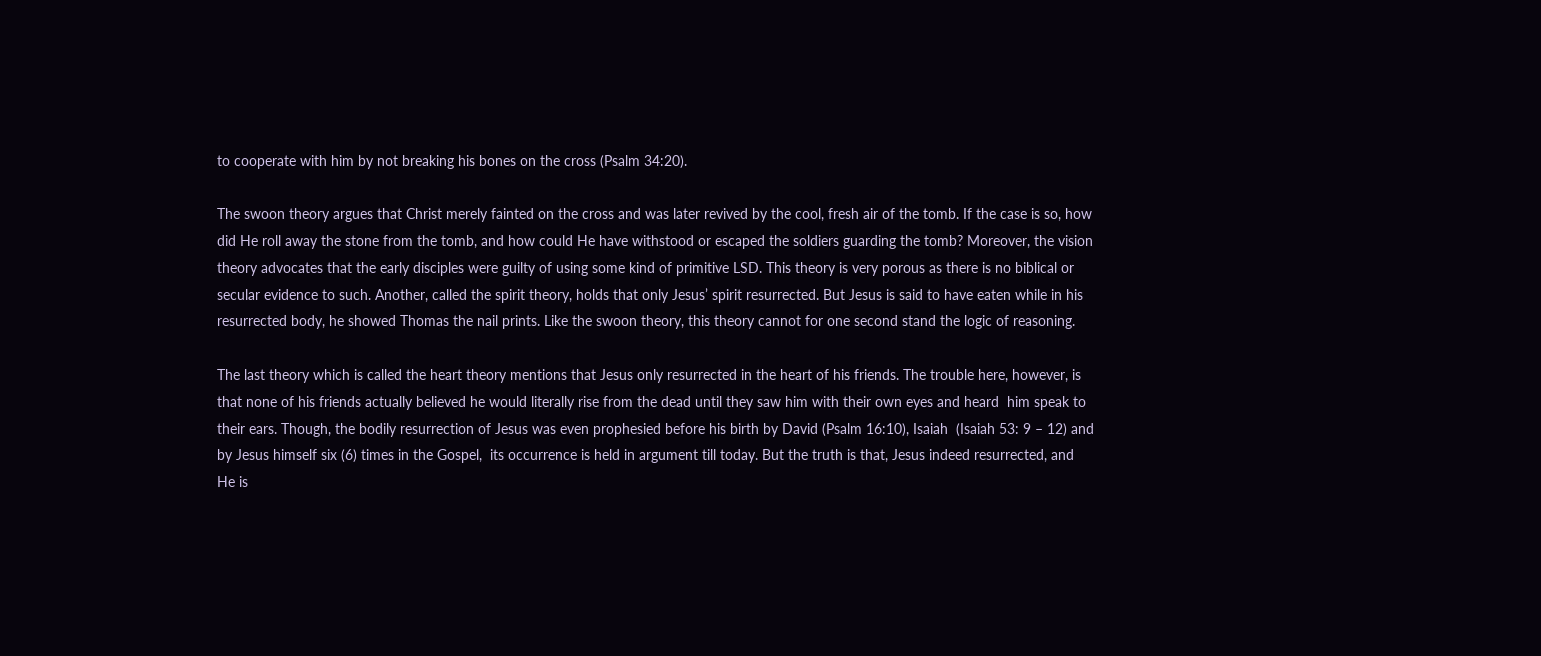to cooperate with him by not breaking his bones on the cross (Psalm 34:20).

The swoon theory argues that Christ merely fainted on the cross and was later revived by the cool, fresh air of the tomb. If the case is so, how did He roll away the stone from the tomb, and how could He have withstood or escaped the soldiers guarding the tomb? Moreover, the vision theory advocates that the early disciples were guilty of using some kind of primitive LSD. This theory is very porous as there is no biblical or secular evidence to such. Another, called the spirit theory, holds that only Jesus’ spirit resurrected. But Jesus is said to have eaten while in his resurrected body, he showed Thomas the nail prints. Like the swoon theory, this theory cannot for one second stand the logic of reasoning.

The last theory which is called the heart theory mentions that Jesus only resurrected in the heart of his friends. The trouble here, however, is that none of his friends actually believed he would literally rise from the dead until they saw him with their own eyes and heard  him speak to their ears. Though, the bodily resurrection of Jesus was even prophesied before his birth by David (Psalm 16:10), Isaiah  (Isaiah 53: 9 – 12) and by Jesus himself six (6) times in the Gospel,  its occurrence is held in argument till today. But the truth is that, Jesus indeed resurrected, and He is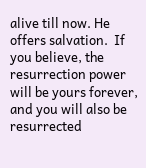alive till now. He offers salvation.  If you believe, the resurrection power will be yours forever, and you will also be resurrected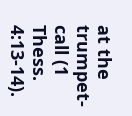at the trumpet-call (1 Thess. 4:13-14).